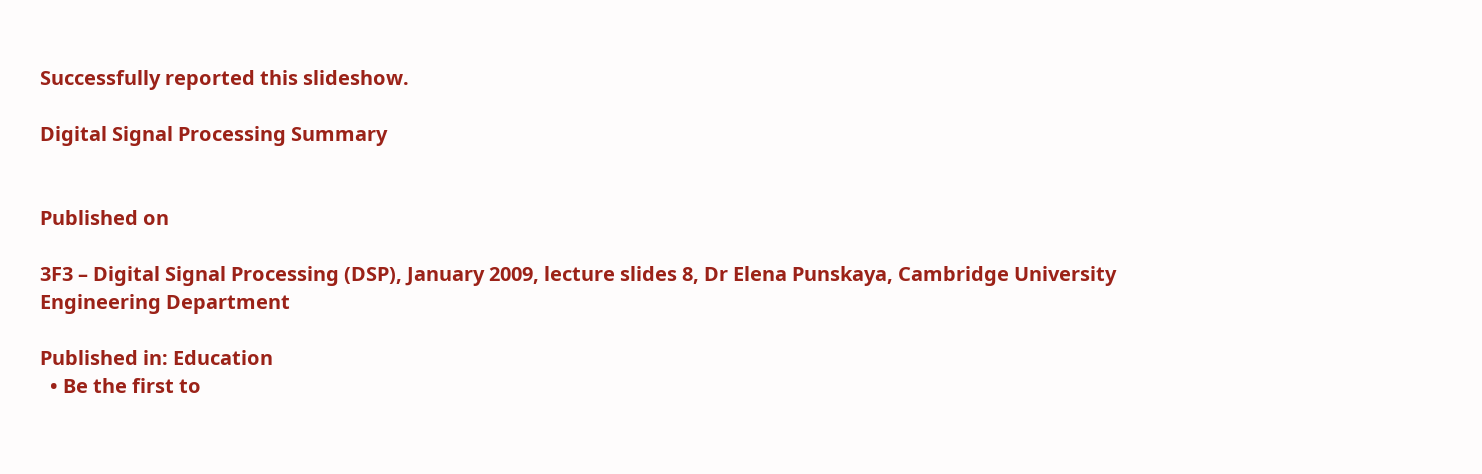Successfully reported this slideshow.

Digital Signal Processing Summary


Published on

3F3 – Digital Signal Processing (DSP), January 2009, lecture slides 8, Dr Elena Punskaya, Cambridge University Engineering Department

Published in: Education
  • Be the first to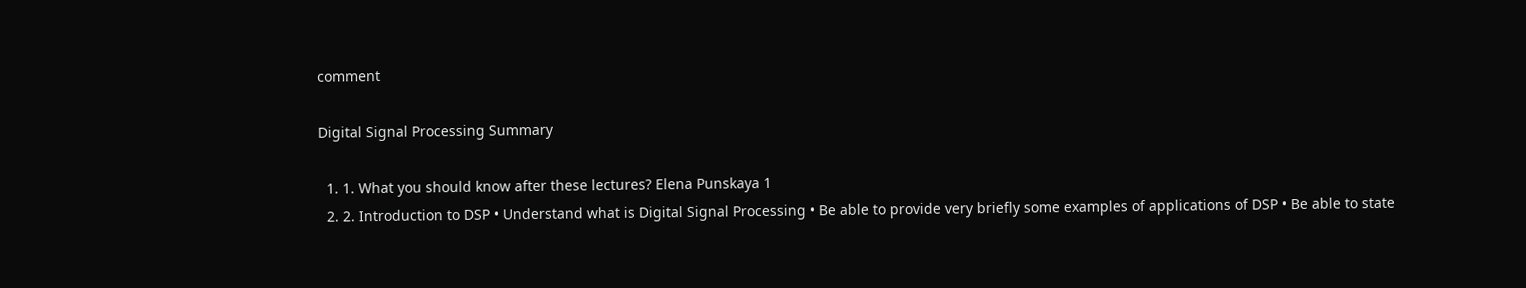comment

Digital Signal Processing Summary

  1. 1. What you should know after these lectures? Elena Punskaya 1
  2. 2. Introduction to DSP • Understand what is Digital Signal Processing • Be able to provide very briefly some examples of applications of DSP • Be able to state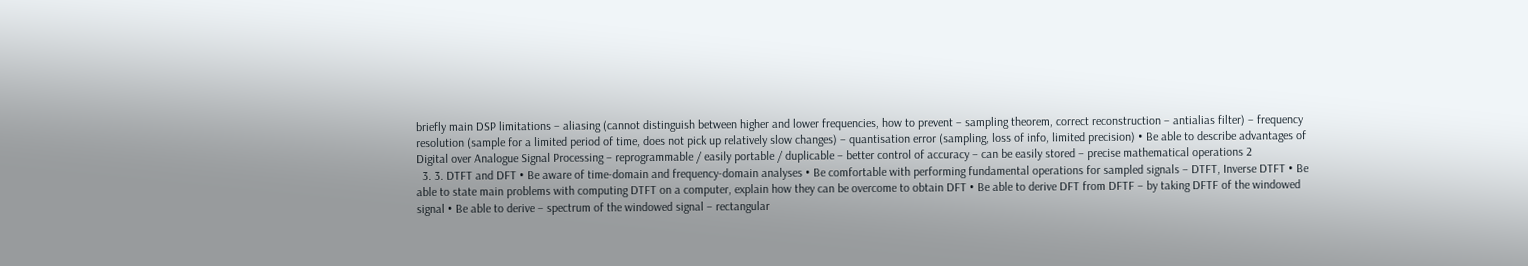briefly main DSP limitations – aliasing (cannot distinguish between higher and lower frequencies, how to prevent – sampling theorem, correct reconstruction – antialias filter) – frequency resolution (sample for a limited period of time, does not pick up relatively slow changes) – quantisation error (sampling, loss of info, limited precision) • Be able to describe advantages of Digital over Analogue Signal Processing – reprogrammable / easily portable / duplicable – better control of accuracy – can be easily stored – precise mathematical operations 2
  3. 3. DTFT and DFT • Be aware of time-domain and frequency-domain analyses • Be comfortable with performing fundamental operations for sampled signals – DTFT, Inverse DTFT • Be able to state main problems with computing DTFT on a computer, explain how they can be overcome to obtain DFT • Be able to derive DFT from DFTF – by taking DFTF of the windowed signal • Be able to derive – spectrum of the windowed signal – rectangular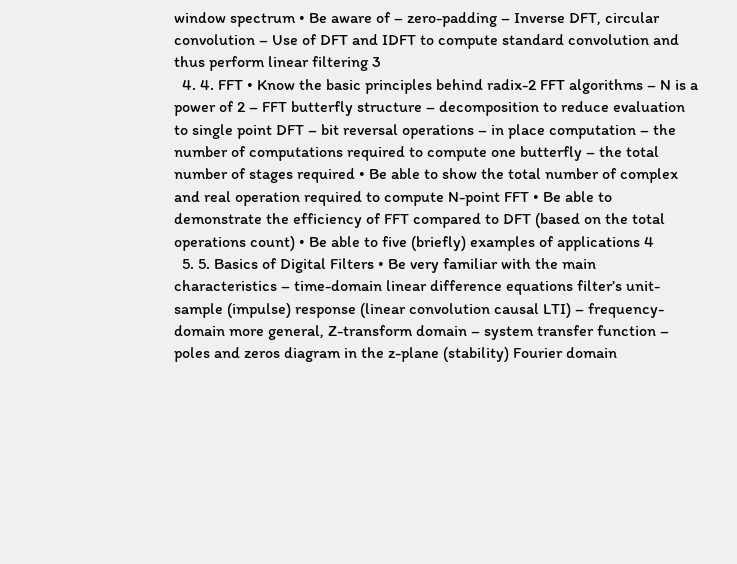window spectrum • Be aware of – zero-padding – Inverse DFT, circular convolution – Use of DFT and IDFT to compute standard convolution and thus perform linear filtering 3
  4. 4. FFT • Know the basic principles behind radix-2 FFT algorithms – N is a power of 2 – FFT butterfly structure – decomposition to reduce evaluation to single point DFT – bit reversal operations – in place computation – the number of computations required to compute one butterfly – the total number of stages required • Be able to show the total number of complex and real operation required to compute N-point FFT • Be able to demonstrate the efficiency of FFT compared to DFT (based on the total operations count) • Be able to five (briefly) examples of applications 4
  5. 5. Basics of Digital Filters • Be very familiar with the main characteristics – time-domain linear difference equations filter’s unit-sample (impulse) response (linear convolution causal LTI) – frequency-domain more general, Z-transform domain – system transfer function – poles and zeros diagram in the z-plane (stability) Fourier domain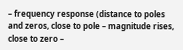– frequency response (distance to poles and zeros, close to pole – magnitude rises, close to zero –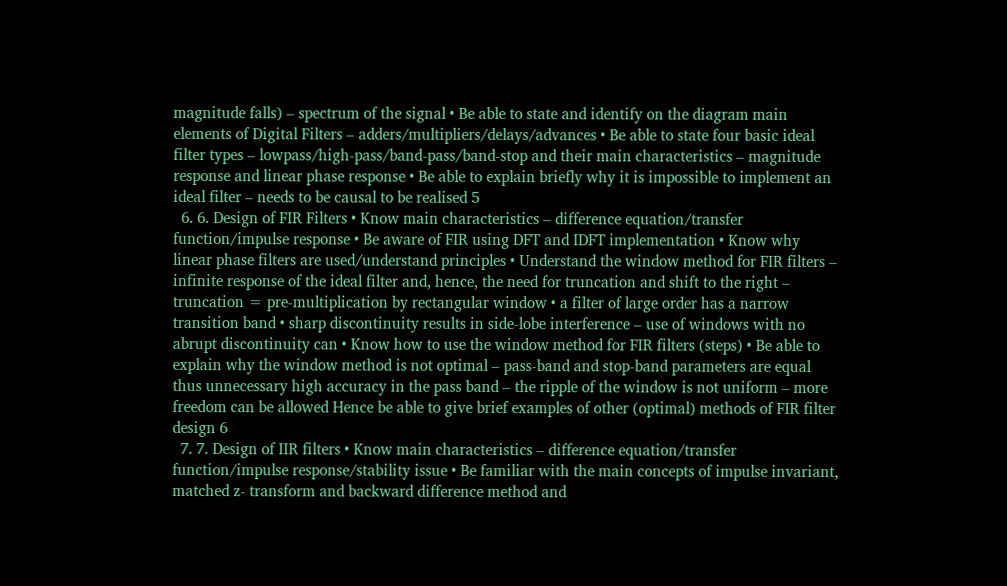magnitude falls) – spectrum of the signal • Be able to state and identify on the diagram main elements of Digital Filters – adders/multipliers/delays/advances • Be able to state four basic ideal filter types – lowpass/high-pass/band-pass/band-stop and their main characteristics – magnitude response and linear phase response • Be able to explain briefly why it is impossible to implement an ideal filter – needs to be causal to be realised 5
  6. 6. Design of FIR Filters • Know main characteristics – difference equation/transfer function/impulse response • Be aware of FIR using DFT and IDFT implementation • Know why linear phase filters are used/understand principles • Understand the window method for FIR filters – infinite response of the ideal filter and, hence, the need for truncation and shift to the right – truncation = pre-multiplication by rectangular window • a filter of large order has a narrow transition band • sharp discontinuity results in side-lobe interference – use of windows with no abrupt discontinuity can • Know how to use the window method for FIR filters (steps) • Be able to explain why the window method is not optimal – pass-band and stop-band parameters are equal thus unnecessary high accuracy in the pass band – the ripple of the window is not uniform – more freedom can be allowed Hence be able to give brief examples of other (optimal) methods of FIR filter design 6
  7. 7. Design of IIR filters • Know main characteristics – difference equation/transfer function/impulse response/stability issue • Be familiar with the main concepts of impulse invariant, matched z- transform and backward difference method and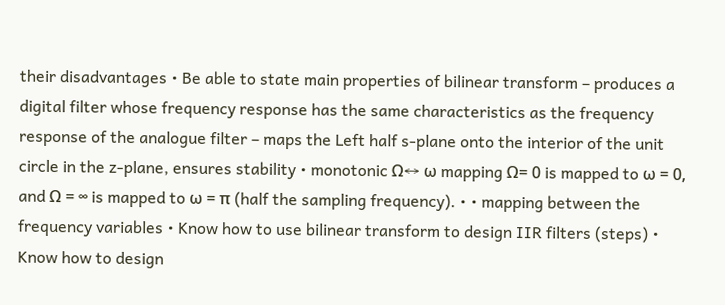their disadvantages • Be able to state main properties of bilinear transform – produces a digital filter whose frequency response has the same characteristics as the frequency response of the analogue filter – maps the Left half s-plane onto the interior of the unit circle in the z-plane, ensures stability • monotonic Ω↔ ω mapping Ω= 0 is mapped to ω = 0, and Ω = ∞ is mapped to ω = π (half the sampling frequency). • • mapping between the frequency variables • Know how to use bilinear transform to design IIR filters (steps) • Know how to design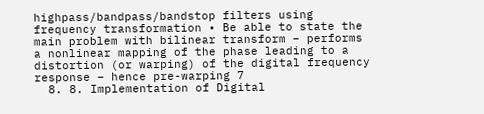highpass/bandpass/bandstop filters using frequency transformation • Be able to state the main problem with bilinear transform – performs a nonlinear mapping of the phase leading to a distortion (or warping) of the digital frequency response – hence pre-warping 7
  8. 8. Implementation of Digital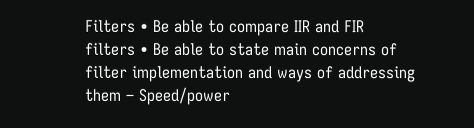Filters • Be able to compare IIR and FIR filters • Be able to state main concerns of filter implementation and ways of addressing them – Speed/power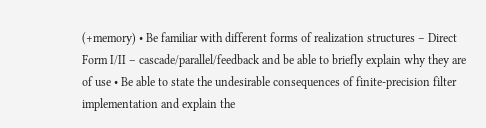(+memory) • Be familiar with different forms of realization structures – Direct Form I/II – cascade/parallel/feedback and be able to briefly explain why they are of use • Be able to state the undesirable consequences of finite-precision filter implementation and explain the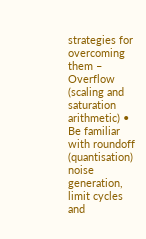strategies for overcoming them – Overflow (scaling and saturation arithmetic) • Be familiar with roundoff (quantisation) noise generation, limit cycles and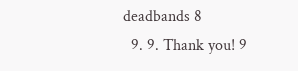deadbands 8
  9. 9. Thank you! 9